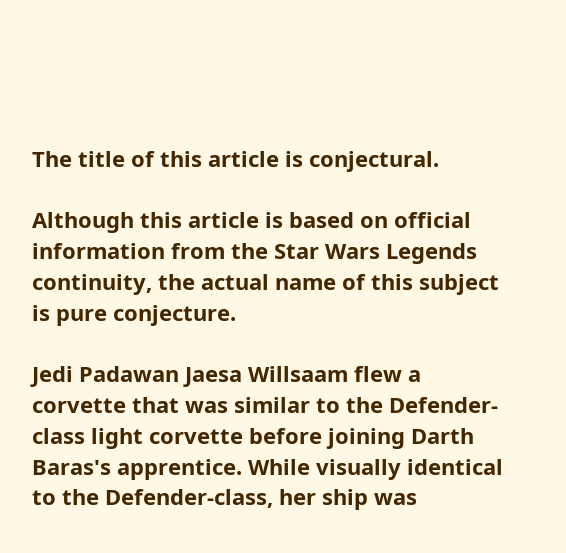The title of this article is conjectural.

Although this article is based on official information from the Star Wars Legends continuity, the actual name of this subject is pure conjecture.

Jedi Padawan Jaesa Willsaam flew a corvette that was similar to the Defender-class light corvette before joining Darth Baras's apprentice. While visually identical to the Defender-class, her ship was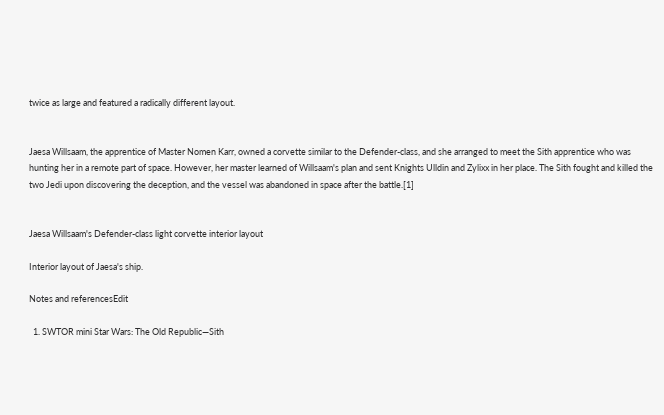twice as large and featured a radically different layout.


Jaesa Willsaam, the apprentice of Master Nomen Karr, owned a corvette similar to the Defender-class, and she arranged to meet the Sith apprentice who was hunting her in a remote part of space. However, her master learned of Willsaam's plan and sent Knights Ulldin and Zylixx in her place. The Sith fought and killed the two Jedi upon discovering the deception, and the vessel was abandoned in space after the battle.[1]


Jaesa Willsaam's Defender-class light corvette interior layout

Interior layout of Jaesa's ship.

Notes and referencesEdit

  1. SWTOR mini Star Wars: The Old Republic—Sith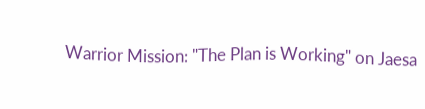Warrior Mission: "The Plan is Working" on Jaesa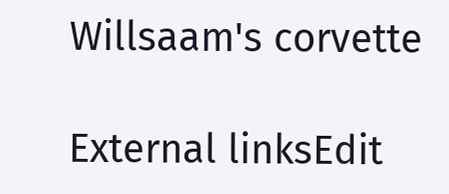Willsaam's corvette

External linksEdit